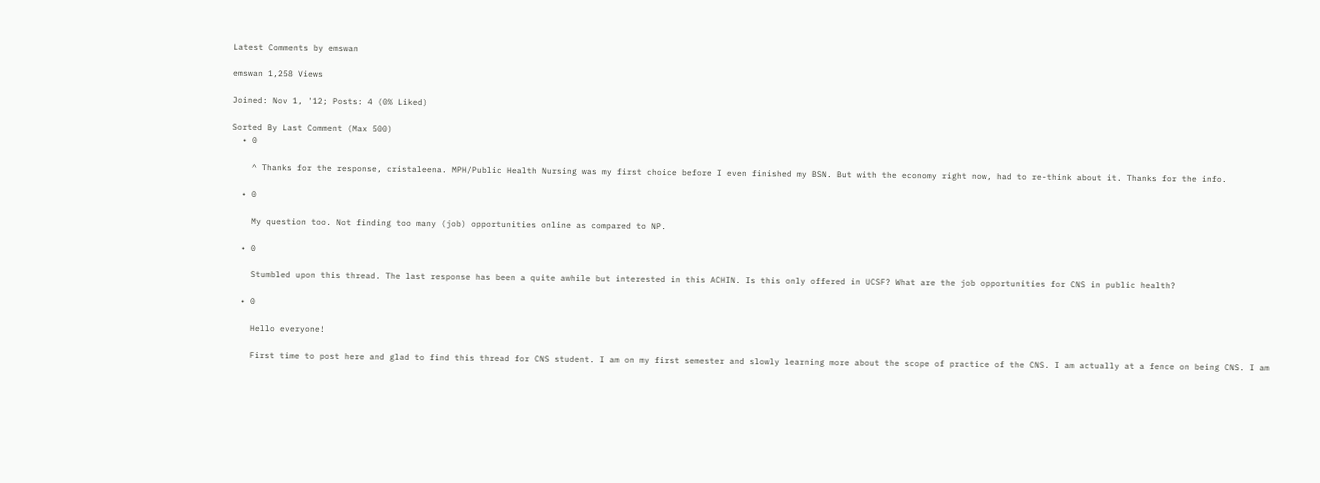Latest Comments by emswan

emswan 1,258 Views

Joined: Nov 1, '12; Posts: 4 (0% Liked)

Sorted By Last Comment (Max 500)
  • 0

    ^ Thanks for the response, cristaleena. MPH/Public Health Nursing was my first choice before I even finished my BSN. But with the economy right now, had to re-think about it. Thanks for the info.

  • 0

    My question too. Not finding too many (job) opportunities online as compared to NP.

  • 0

    Stumbled upon this thread. The last response has been a quite awhile but interested in this ACHIN. Is this only offered in UCSF? What are the job opportunities for CNS in public health?

  • 0

    Hello everyone!

    First time to post here and glad to find this thread for CNS student. I am on my first semester and slowly learning more about the scope of practice of the CNS. I am actually at a fence on being CNS. I am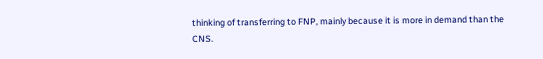thinking of transferring to FNP, mainly because it is more in demand than the CNS.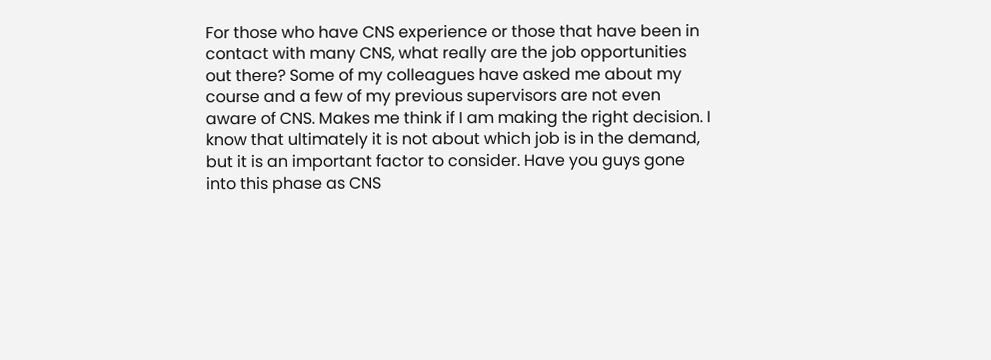For those who have CNS experience or those that have been in contact with many CNS, what really are the job opportunities out there? Some of my colleagues have asked me about my course and a few of my previous supervisors are not even aware of CNS. Makes me think if I am making the right decision. I know that ultimately it is not about which job is in the demand, but it is an important factor to consider. Have you guys gone into this phase as CNS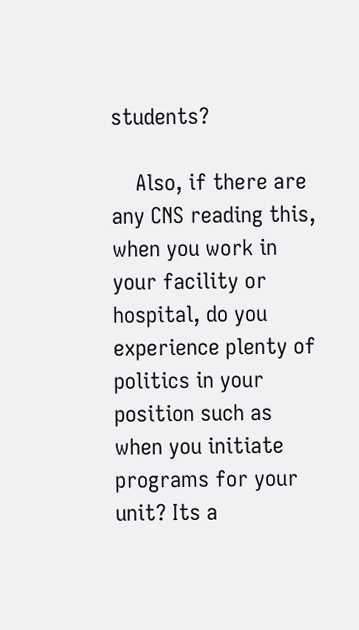students?

    Also, if there are any CNS reading this, when you work in your facility or hospital, do you experience plenty of politics in your position such as when you initiate programs for your unit? Its a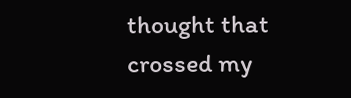thought that crossed my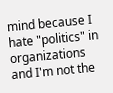mind because I hate "politics" in organizations and I'm not the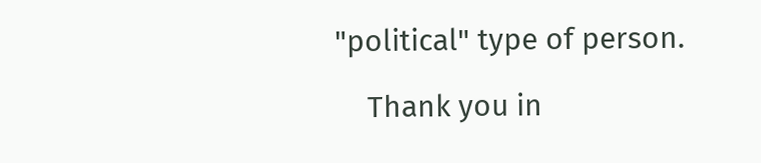"political" type of person.

    Thank you in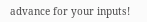advance for your inputs!